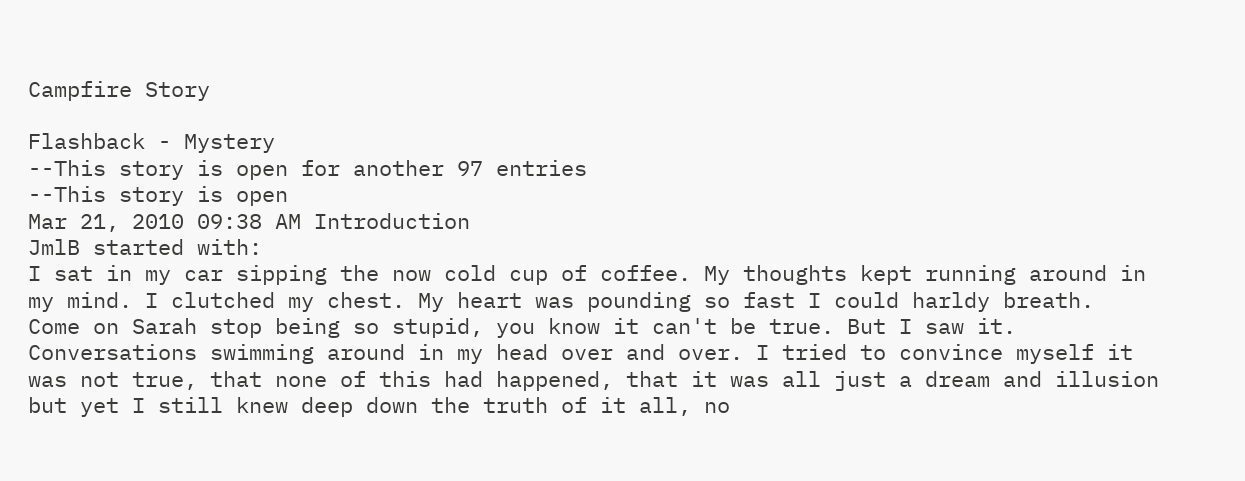Campfire Story

Flashback - Mystery
--This story is open for another 97 entries
--This story is open
Mar 21, 2010 09:38 AM Introduction
JmlB started with:
I sat in my car sipping the now cold cup of coffee. My thoughts kept running around in my mind. I clutched my chest. My heart was pounding so fast I could harldy breath.
Come on Sarah stop being so stupid, you know it can't be true. But I saw it.  Conversations swimming around in my head over and over. I tried to convince myself it was not true, that none of this had happened, that it was all just a dream and illusion but yet I still knew deep down the truth of it all, no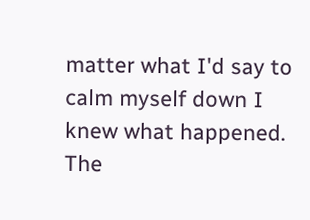matter what I'd say to calm myself down I knew what happened. The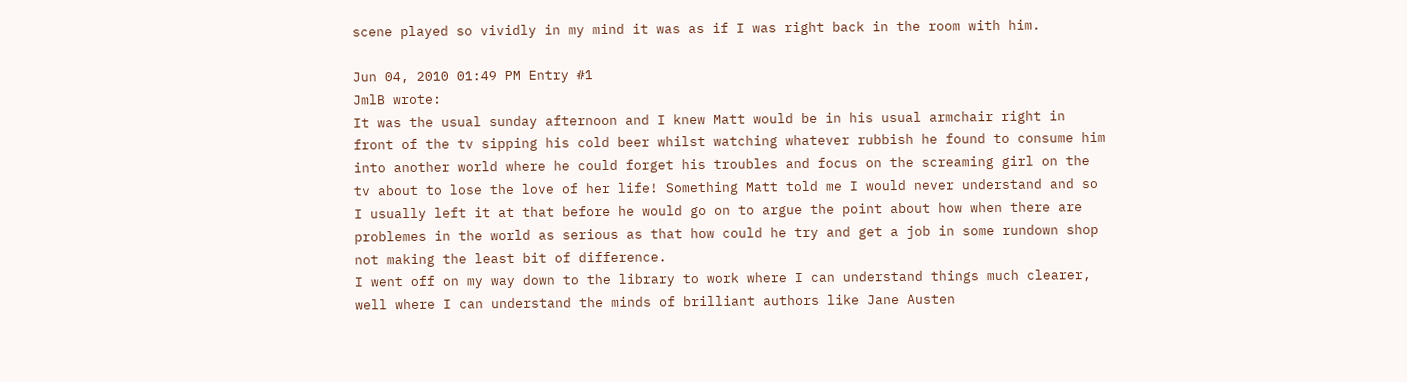scene played so vividly in my mind it was as if I was right back in the room with him.

Jun 04, 2010 01:49 PM Entry #1
JmlB wrote:
It was the usual sunday afternoon and I knew Matt would be in his usual armchair right in front of the tv sipping his cold beer whilst watching whatever rubbish he found to consume him into another world where he could forget his troubles and focus on the screaming girl on the tv about to lose the love of her life! Something Matt told me I would never understand and so I usually left it at that before he would go on to argue the point about how when there are problemes in the world as serious as that how could he try and get a job in some rundown shop not making the least bit of difference.
I went off on my way down to the library to work where I can understand things much clearer, well where I can understand the minds of brilliant authors like Jane Austen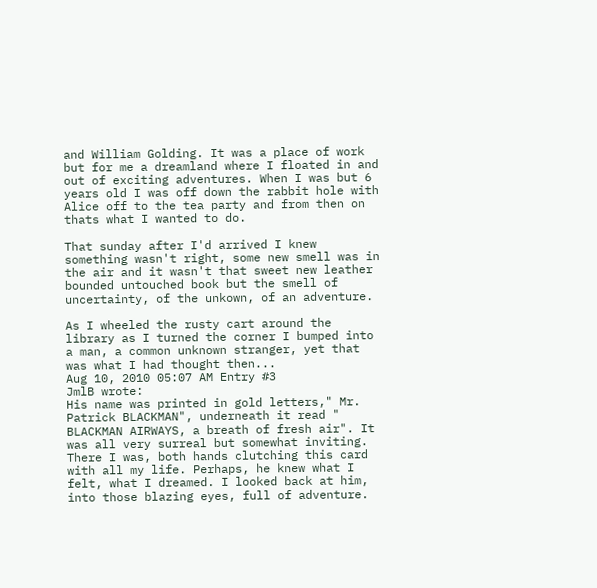and William Golding. It was a place of work but for me a dreamland where I floated in and out of exciting adventures. When I was but 6 years old I was off down the rabbit hole with Alice off to the tea party and from then on thats what I wanted to do.

That sunday after I'd arrived I knew something wasn't right, some new smell was in the air and it wasn't that sweet new leather bounded untouched book but the smell of uncertainty, of the unkown, of an adventure.

As I wheeled the rusty cart around the library as I turned the corner I bumped into a man, a common unknown stranger, yet that was what I had thought then...
Aug 10, 2010 05:07 AM Entry #3
JmlB wrote:
His name was printed in gold letters," Mr. Patrick BLACKMAN", underneath it read " BLACKMAN AIRWAYS, a breath of fresh air". It was all very surreal but somewhat inviting. There I was, both hands clutching this card with all my life. Perhaps, he knew what I felt, what I dreamed. I looked back at him, into those blazing eyes, full of adventure.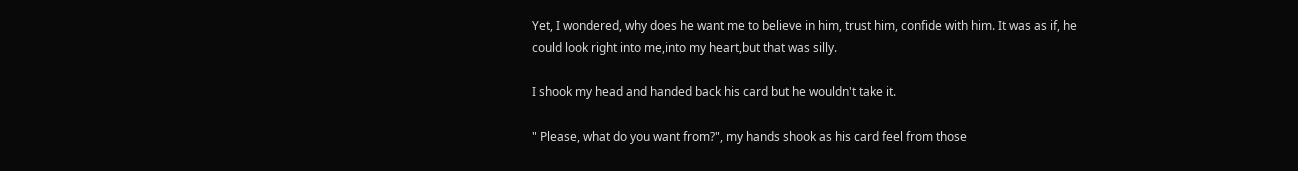Yet, I wondered, why does he want me to believe in him, trust him, confide with him. It was as if, he could look right into me,into my heart,but that was silly.

I shook my head and handed back his card but he wouldn't take it.

" Please, what do you want from?", my hands shook as his card feel from those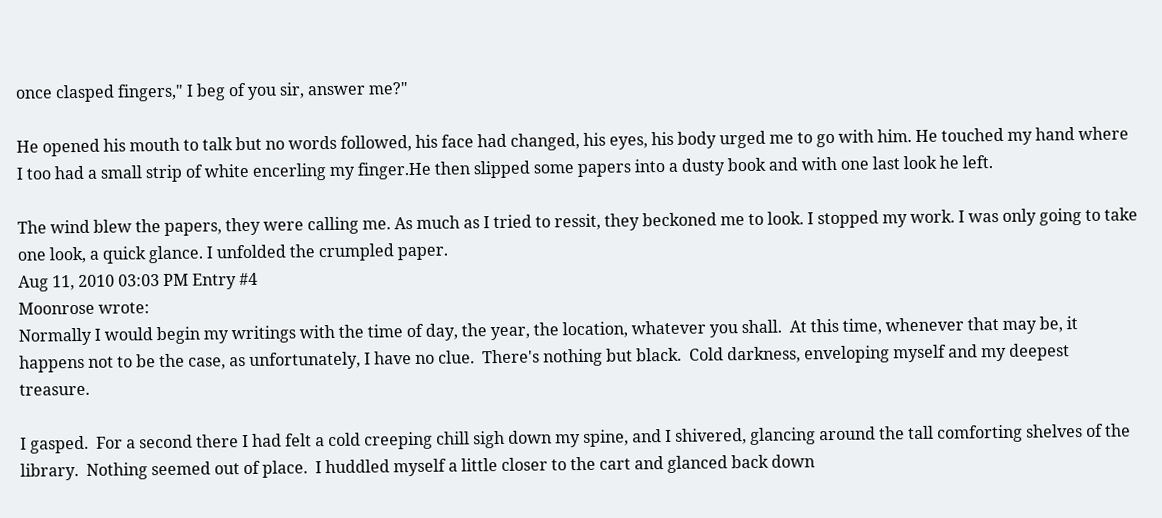once clasped fingers," I beg of you sir, answer me?"

He opened his mouth to talk but no words followed, his face had changed, his eyes, his body urged me to go with him. He touched my hand where I too had a small strip of white encerling my finger.He then slipped some papers into a dusty book and with one last look he left.

The wind blew the papers, they were calling me. As much as I tried to ressit, they beckoned me to look. I stopped my work. I was only going to take one look, a quick glance. I unfolded the crumpled paper.
Aug 11, 2010 03:03 PM Entry #4
Moonrose wrote:
Normally I would begin my writings with the time of day, the year, the location, whatever you shall.  At this time, whenever that may be, it happens not to be the case, as unfortunately, I have no clue.  There's nothing but black.  Cold darkness, enveloping myself and my deepest treasure.

I gasped.  For a second there I had felt a cold creeping chill sigh down my spine, and I shivered, glancing around the tall comforting shelves of the library.  Nothing seemed out of place.  I huddled myself a little closer to the cart and glanced back down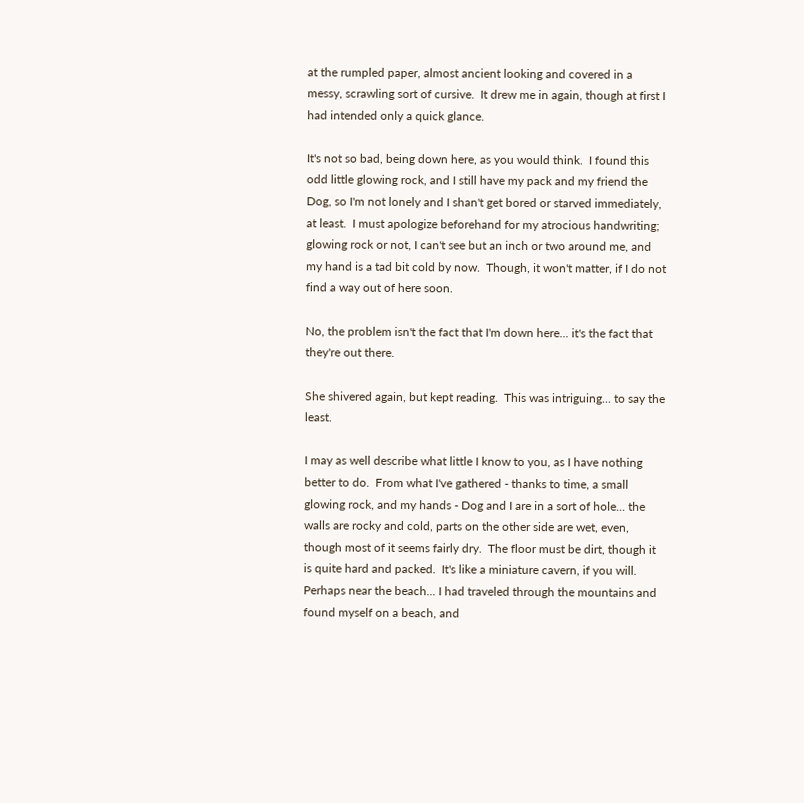at the rumpled paper, almost ancient looking and covered in a messy, scrawling sort of cursive.  It drew me in again, though at first I had intended only a quick glance.

It's not so bad, being down here, as you would think.  I found this odd little glowing rock, and I still have my pack and my friend the Dog, so I'm not lonely and I shan't get bored or starved immediately, at least.  I must apologize beforehand for my atrocious handwriting; glowing rock or not, I can't see but an inch or two around me, and my hand is a tad bit cold by now.  Though, it won't matter, if I do not find a way out of here soon.

No, the problem isn't the fact that I'm down here... it's the fact that
they're out there.

She shivered again, but kept reading.  This was intriguing... to say the least.

I may as well describe what little I know to you, as I have nothing better to do.  From what I've gathered - thanks to time, a small glowing rock, and my hands - Dog and I are in a sort of hole... the walls are rocky and cold, parts on the other side are wet, even, though most of it seems fairly dry.  The floor must be dirt, though it is quite hard and packed.  It's like a miniature cavern, if you will.  Perhaps near the beach... I had traveled through the mountains and found myself on a beach, and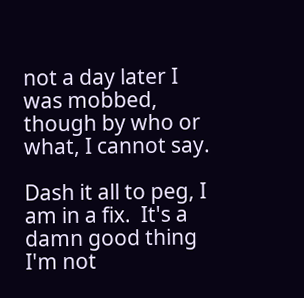not a day later I was mobbed, though by who or what, I cannot say.

Dash it all to peg, I am in a fix.  It's a damn good thing I'm not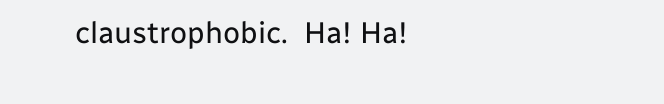claustrophobic.  Ha! Ha!